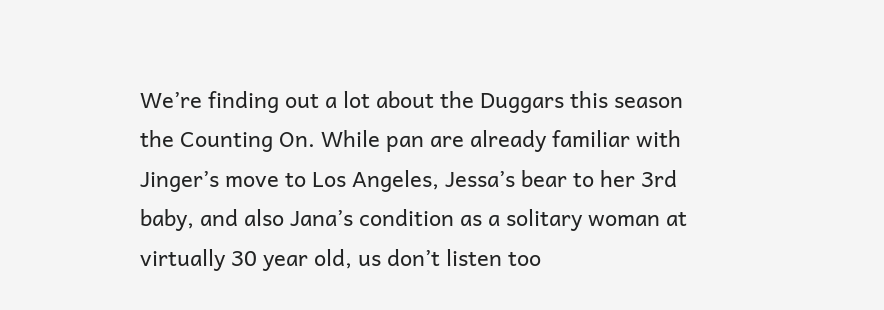We’re finding out a lot about the Duggars this season the Counting On. While pan are already familiar with Jinger’s move to Los Angeles, Jessa’s bear to her 3rd baby, and also Jana’s condition as a solitary woman at virtually 30 year old, us don’t listen too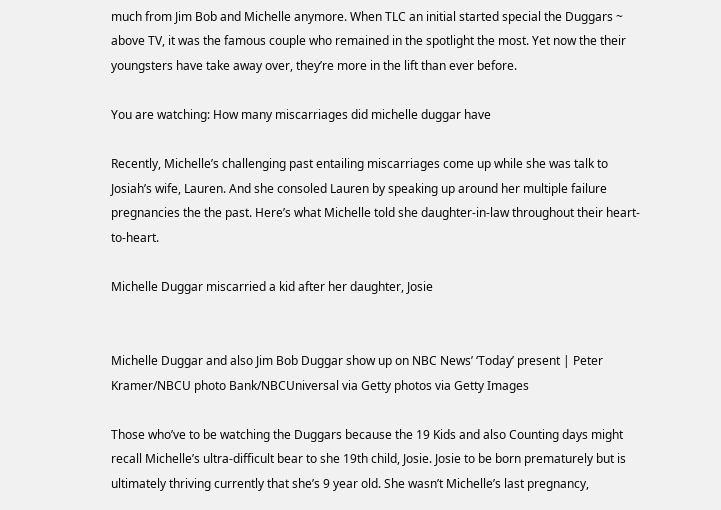much from Jim Bob and Michelle anymore. When TLC an initial started special the Duggars ~ above TV, it was the famous couple who remained in the spotlight the most. Yet now the their youngsters have take away over, they’re more in the lift than ever before.

You are watching: How many miscarriages did michelle duggar have

Recently, Michelle’s challenging past entailing miscarriages come up while she was talk to Josiah’s wife, Lauren. And she consoled Lauren by speaking up around her multiple failure pregnancies the the past. Here’s what Michelle told she daughter-in-law throughout their heart-to-heart.

Michelle Duggar miscarried a kid after her daughter, Josie


Michelle Duggar and also Jim Bob Duggar show up on NBC News’ ‘Today’ present | Peter Kramer/NBCU photo Bank/NBCUniversal via Getty photos via Getty Images

Those who’ve to be watching the Duggars because the 19 Kids and also Counting days might recall Michelle’s ultra-difficult bear to she 19th child, Josie. Josie to be born prematurely but is ultimately thriving currently that she’s 9 year old. She wasn’t Michelle’s last pregnancy,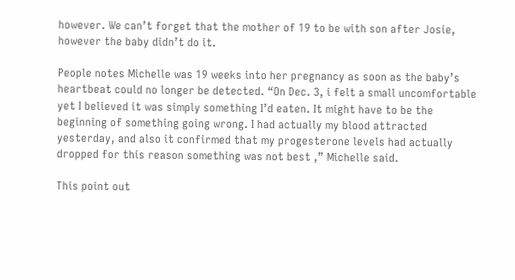however. We can’t forget that the mother of 19 to be with son after Josie, however the baby didn’t do it.

People notes Michelle was 19 weeks into her pregnancy as soon as the baby’s heartbeat could no longer be detected. “On Dec. 3, i felt a small uncomfortable yet I believed it was simply something I’d eaten. It might have to be the beginning of something going wrong. I had actually my blood attracted yesterday, and also it confirmed that my progesterone levels had actually dropped for this reason something was not best ,” Michelle said.

This point out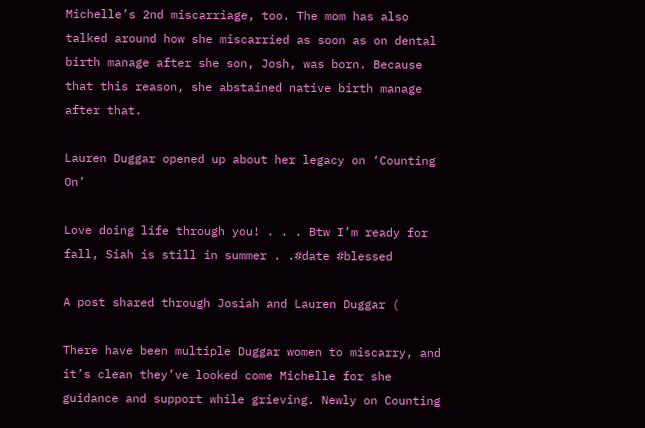Michelle’s 2nd miscarriage, too. The mom has also talked around how she miscarried as soon as on dental birth manage after she son, Josh, was born. Because that this reason, she abstained native birth manage after that.

Lauren Duggar opened up about her legacy on ‘Counting On’

Love doing life through you! . . . Btw I’m ready for fall, Siah is still in summer . .#date #blessed

A post shared through Josiah and Lauren Duggar (

There have been multiple Duggar women to miscarry, and it’s clean they’ve looked come Michelle for she guidance and support while grieving. Newly on Counting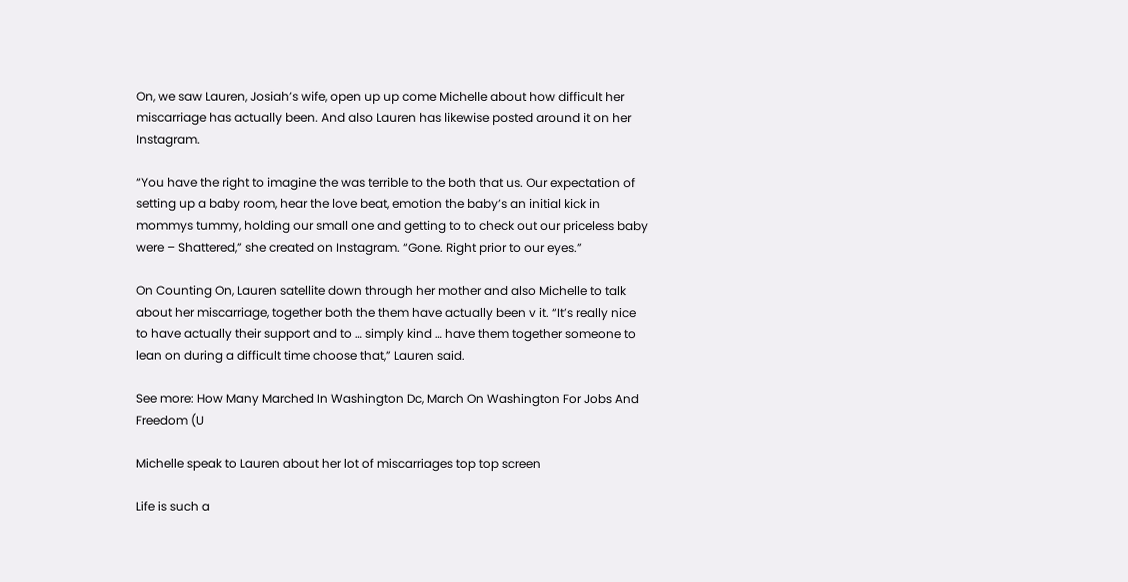On, we saw Lauren, Josiah’s wife, open up up come Michelle about how difficult her miscarriage has actually been. And also Lauren has likewise posted around it on her Instagram.

“You have the right to imagine the was terrible to the both that us. Our expectation of setting up a baby room, hear the love beat, emotion the baby’s an initial kick in mommys tummy, holding our small one and getting to to check out our priceless baby were – Shattered,” she created on Instagram. “Gone. Right prior to our eyes.”

On Counting On, Lauren satellite down through her mother and also Michelle to talk about her miscarriage, together both the them have actually been v it. “It’s really nice to have actually their support and to … simply kind … have them together someone to lean on during a difficult time choose that,” Lauren said.

See more: How Many Marched In Washington Dc, March On Washington For Jobs And Freedom (U

Michelle speak to Lauren about her lot of miscarriages top top screen

Life is such a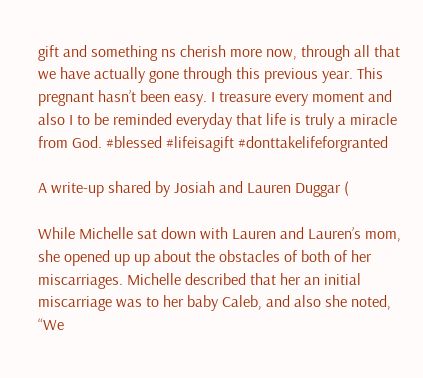gift and something ns cherish more now, through all that we have actually gone through this previous year. This pregnant hasn’t been easy. I treasure every moment and also I to be reminded everyday that life is truly a miracle from God. #blessed #lifeisagift #donttakelifeforgranted

A write-up shared by Josiah and Lauren Duggar (

While Michelle sat down with Lauren and Lauren’s mom, she opened up up about the obstacles of both of her miscarriages. Michelle described that her an initial miscarriage was to her baby Caleb, and also she noted, “We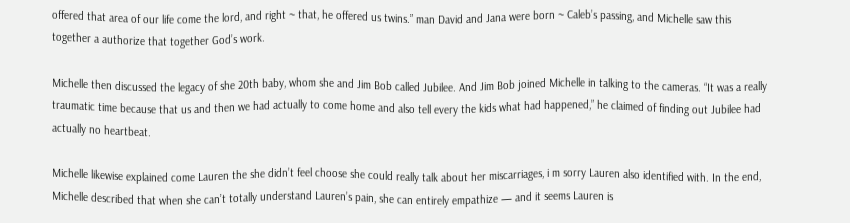offered that area of our life come the lord, and right ~ that, he offered us twins.” man David and Jana were born ~ Caleb’s passing, and Michelle saw this together a authorize that together God’s work.

Michelle then discussed the legacy of she 20th baby, whom she and Jim Bob called Jubilee. And Jim Bob joined Michelle in talking to the cameras. “It was a really traumatic time because that us and then we had actually to come home and also tell every the kids what had happened,” he claimed of finding out Jubilee had actually no heartbeat.

Michelle likewise explained come Lauren the she didn’t feel choose she could really talk about her miscarriages, i m sorry Lauren also identified with. In the end, Michelle described that when she can’t totally understand Lauren’s pain, she can entirely empathize — and it seems Lauren is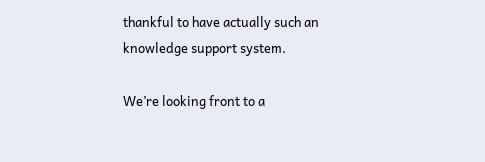thankful to have actually such an knowledge support system.

We’re looking front to a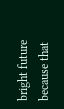bright future because that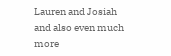Lauren and Josiah and also even much more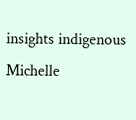insights indigenous Michelle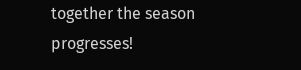together the season progresses!